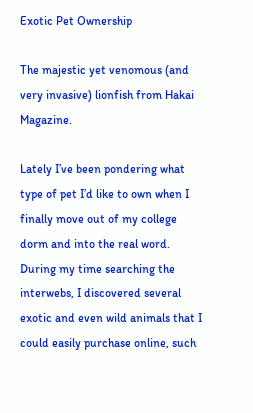Exotic Pet Ownership

The majestic yet venomous (and very invasive) lionfish from Hakai Magazine.

Lately I’ve been pondering what type of pet I’d like to own when I finally move out of my college dorm and into the real word. During my time searching the interwebs, I discovered several exotic and even wild animals that I could easily purchase online, such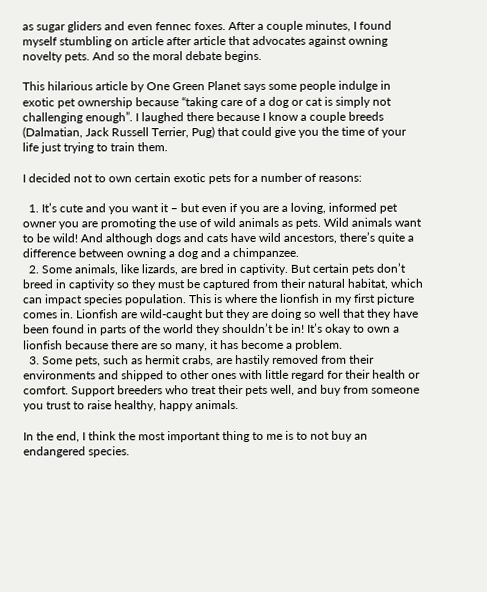as sugar gliders and even fennec foxes. After a couple minutes, I found myself stumbling on article after article that advocates against owning novelty pets. And so the moral debate begins.

This hilarious article by One Green Planet says some people indulge in exotic pet ownership because “taking care of a dog or cat is simply not challenging enough”. I laughed there because I know a couple breeds (Dalmatian, Jack Russell Terrier, Pug) that could give you the time of your life just trying to train them.

I decided not to own certain exotic pets for a number of reasons:

  1. It’s cute and you want it – but even if you are a loving, informed pet owner you are promoting the use of wild animals as pets. Wild animals want to be wild! And although dogs and cats have wild ancestors, there’s quite a difference between owning a dog and a chimpanzee.
  2. Some animals, like lizards, are bred in captivity. But certain pets don’t breed in captivity so they must be captured from their natural habitat, which can impact species population. This is where the lionfish in my first picture comes in. Lionfish are wild-caught but they are doing so well that they have been found in parts of the world they shouldn’t be in! It’s okay to own a lionfish because there are so many, it has become a problem.
  3. Some pets, such as hermit crabs, are hastily removed from their environments and shipped to other ones with little regard for their health or comfort. Support breeders who treat their pets well, and buy from someone you trust to raise healthy, happy animals.

In the end, I think the most important thing to me is to not buy an endangered species.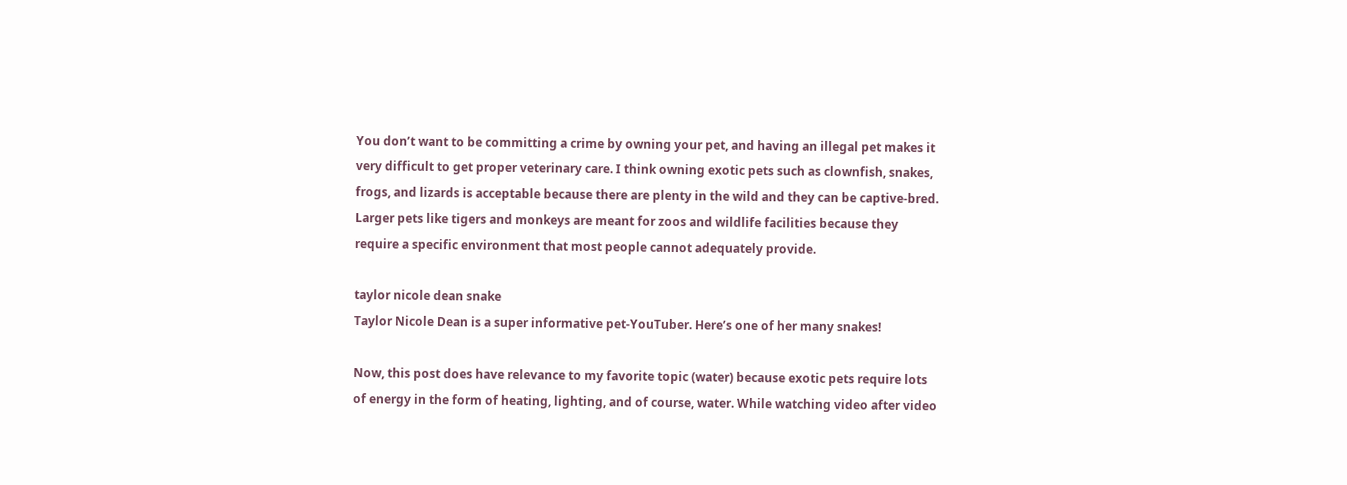You don’t want to be committing a crime by owning your pet, and having an illegal pet makes it very difficult to get proper veterinary care. I think owning exotic pets such as clownfish, snakes, frogs, and lizards is acceptable because there are plenty in the wild and they can be captive-bred. Larger pets like tigers and monkeys are meant for zoos and wildlife facilities because they require a specific environment that most people cannot adequately provide.

taylor nicole dean snake
Taylor Nicole Dean is a super informative pet-YouTuber. Here’s one of her many snakes!

Now, this post does have relevance to my favorite topic (water) because exotic pets require lots of energy in the form of heating, lighting, and of course, water. While watching video after video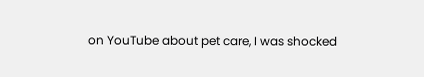on YouTube about pet care, I was shocked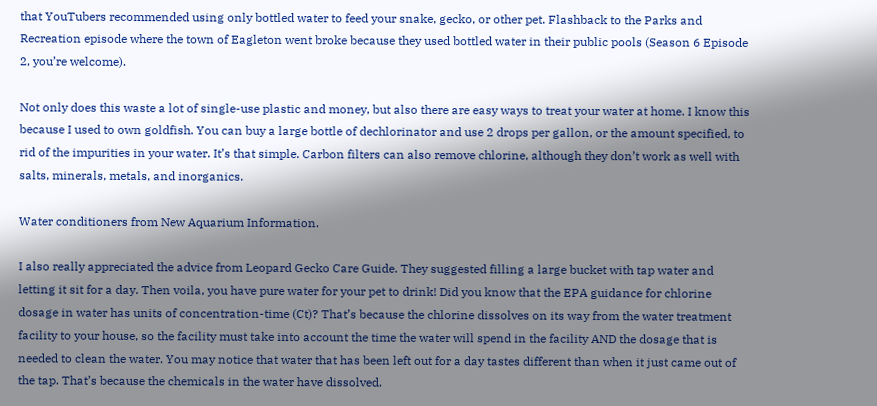that YouTubers recommended using only bottled water to feed your snake, gecko, or other pet. Flashback to the Parks and Recreation episode where the town of Eagleton went broke because they used bottled water in their public pools (Season 6 Episode 2, you’re welcome).

Not only does this waste a lot of single-use plastic and money, but also there are easy ways to treat your water at home. I know this because I used to own goldfish. You can buy a large bottle of dechlorinator and use 2 drops per gallon, or the amount specified, to rid of the impurities in your water. It’s that simple. Carbon filters can also remove chlorine, although they don’t work as well with salts, minerals, metals, and inorganics.

Water conditioners from New Aquarium Information.

I also really appreciated the advice from Leopard Gecko Care Guide. They suggested filling a large bucket with tap water and letting it sit for a day. Then voila, you have pure water for your pet to drink! Did you know that the EPA guidance for chlorine dosage in water has units of concentration-time (Ct)? That’s because the chlorine dissolves on its way from the water treatment facility to your house, so the facility must take into account the time the water will spend in the facility AND the dosage that is needed to clean the water. You may notice that water that has been left out for a day tastes different than when it just came out of the tap. That’s because the chemicals in the water have dissolved.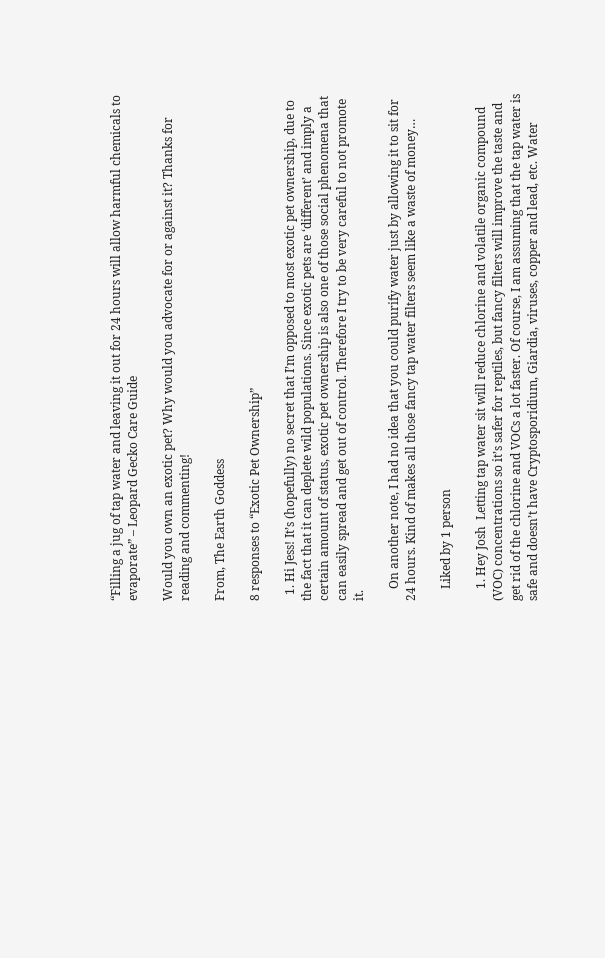“Filling a jug of tap water and leaving it out for 24 hours will allow harmful chemicals to evaporate” – Leopard Gecko Care Guide

Would you own an exotic pet? Why would you advocate for or against it? Thanks for reading and commenting!

From, The Earth Goddess

8 responses to “Exotic Pet Ownership”

  1. Hi Jess! It’s (hopefully) no secret that I’m opposed to most exotic pet ownership, due to the fact that it can deplete wild populations. Since exotic pets are ‘different’ and imply a certain amount of status, exotic pet ownership is also one of those social phenomena that can easily spread and get out of control. Therefore I try to be very careful to not promote it.

    On another note, I had no idea that you could purify water just by allowing it to sit for 24 hours. Kind of makes all those fancy tap water filters seem like a waste of money…

    Liked by 1 person

    1. Hey Josh  Letting tap water sit will reduce chlorine and volatile organic compound (VOC) concentrations so it’s safer for reptiles, but fancy filters will improve the taste and get rid of the chlorine and VOCs a lot faster. Of course, I am assuming that the tap water is safe and doesn’t have Cryptosporidium, Giardia, viruses, copper and lead, etc. Water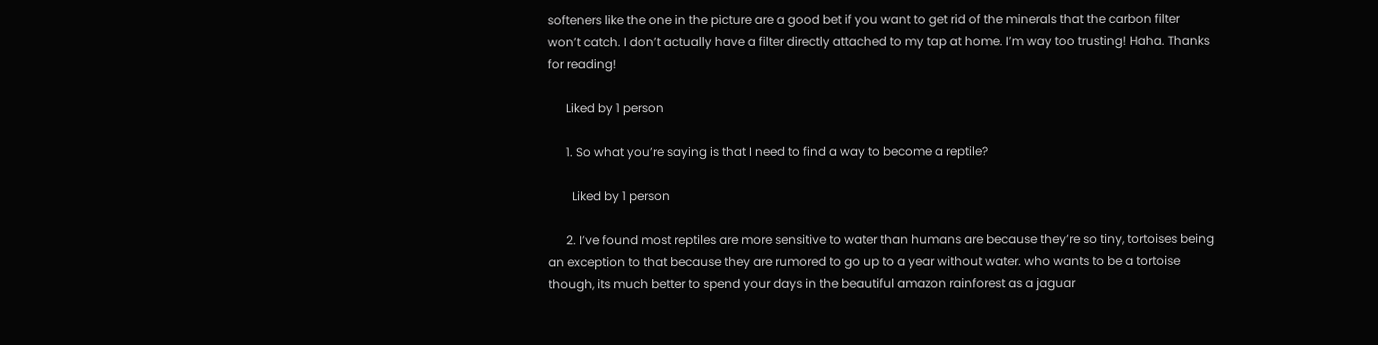softeners like the one in the picture are a good bet if you want to get rid of the minerals that the carbon filter won’t catch. I don’t actually have a filter directly attached to my tap at home. I’m way too trusting! Haha. Thanks for reading!

      Liked by 1 person

      1. So what you’re saying is that I need to find a way to become a reptile?

        Liked by 1 person

      2. I’ve found most reptiles are more sensitive to water than humans are because they’re so tiny, tortoises being an exception to that because they are rumored to go up to a year without water. who wants to be a tortoise though, its much better to spend your days in the beautiful amazon rainforest as a jaguar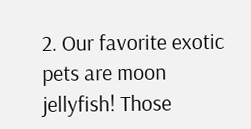2. Our favorite exotic pets are moon jellyfish! Those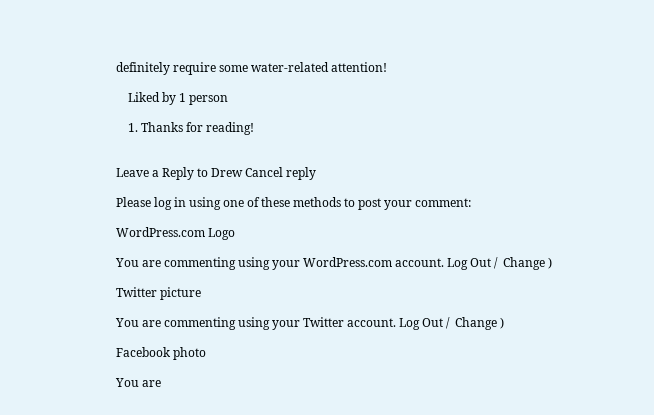definitely require some water-related attention!

    Liked by 1 person

    1. Thanks for reading!


Leave a Reply to Drew Cancel reply

Please log in using one of these methods to post your comment:

WordPress.com Logo

You are commenting using your WordPress.com account. Log Out /  Change )

Twitter picture

You are commenting using your Twitter account. Log Out /  Change )

Facebook photo

You are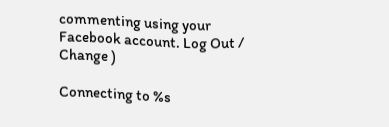commenting using your Facebook account. Log Out /  Change )

Connecting to %s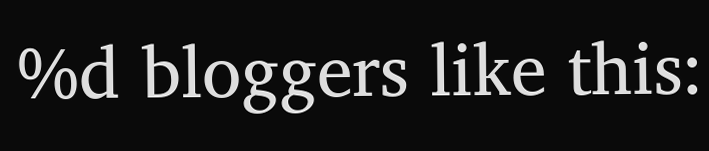%d bloggers like this: